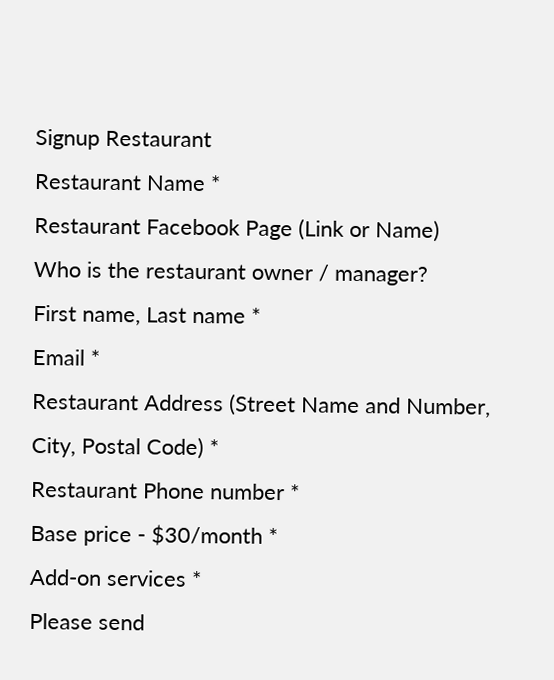Signup Restaurant
Restaurant Name *
Restaurant Facebook Page (Link or Name)
Who is the restaurant owner / manager?
First name, Last name *
Email *
Restaurant Address (Street Name and Number, City, Postal Code) *
Restaurant Phone number *
Base price - $30/month *
Add-on services *
Please send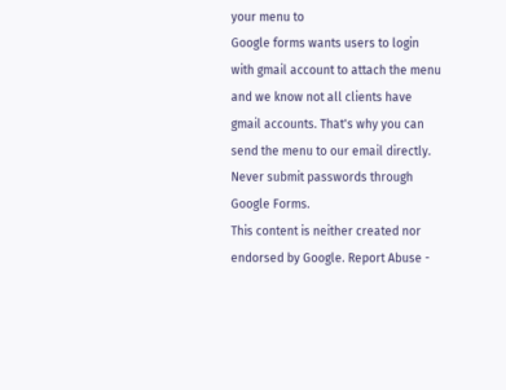your menu to
Google forms wants users to login with gmail account to attach the menu and we know not all clients have gmail accounts. That's why you can send the menu to our email directly.
Never submit passwords through Google Forms.
This content is neither created nor endorsed by Google. Report Abuse -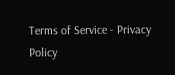Terms of Service - Privacy Policy